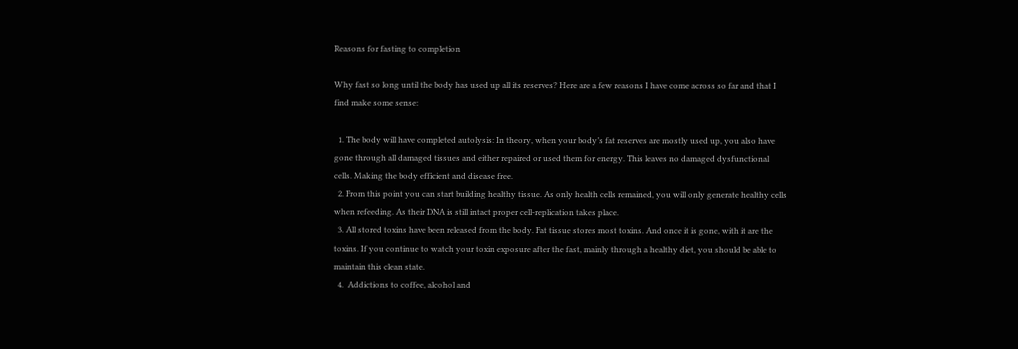Reasons for fasting to completion

Why fast so long until the body has used up all its reserves? Here are a few reasons I have come across so far and that I find make some sense:

  1. The body will have completed autolysis: In theory, when your body’s fat reserves are mostly used up, you also have gone through all damaged tissues and either repaired or used them for energy. This leaves no damaged dysfunctional cells. Making the body efficient and disease free.
  2. From this point you can start building healthy tissue. As only health cells remained, you will only generate healthy cells when refeeding. As their DNA is still intact proper cell-replication takes place.
  3. All stored toxins have been released from the body. Fat tissue stores most toxins. And once it is gone, with it are the toxins. If you continue to watch your toxin exposure after the fast, mainly through a healthy diet, you should be able to maintain this clean state.
  4.  Addictions to coffee, alcohol and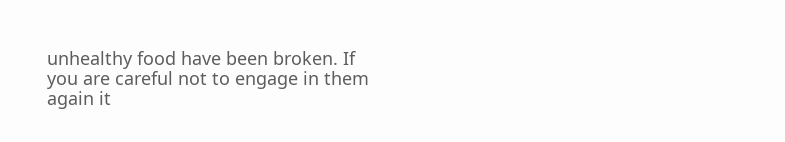unhealthy food have been broken. If you are careful not to engage in them again it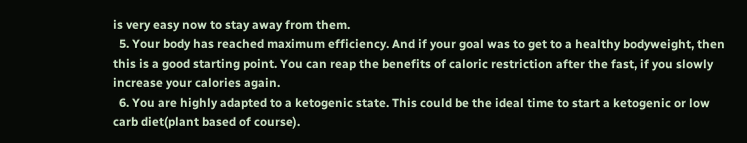is very easy now to stay away from them.
  5. Your body has reached maximum efficiency. And if your goal was to get to a healthy bodyweight, then this is a good starting point. You can reap the benefits of caloric restriction after the fast, if you slowly increase your calories again.
  6. You are highly adapted to a ketogenic state. This could be the ideal time to start a ketogenic or low carb diet(plant based of course).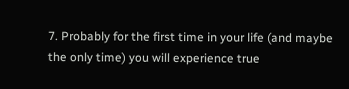7. Probably for the first time in your life (and maybe the only time) you will experience true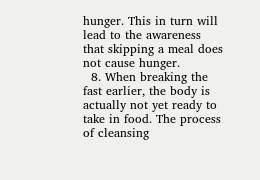hunger. This in turn will lead to the awareness that skipping a meal does not cause hunger.
  8. When breaking the fast earlier, the body is actually not yet ready to take in food. The process of cleansing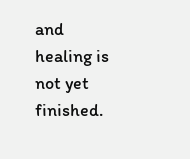and healing is not yet finished.